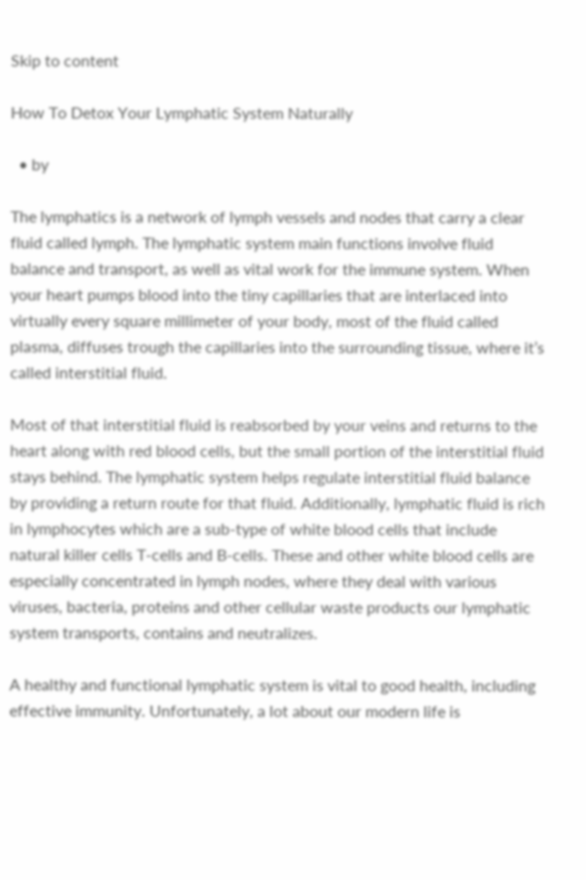Skip to content

How To Detox Your Lymphatic System Naturally

  • by

The lymphatics is a network of lymph vessels and nodes that carry a clear fluid called lymph. The lymphatic system main functions involve fluid balance and transport, as well as vital work for the immune system. When your heart pumps blood into the tiny capillaries that are interlaced into virtually every square millimeter of your body, most of the fluid called plasma, diffuses trough the capillaries into the surrounding tissue, where it’s called interstitial fluid.

Most of that interstitial fluid is reabsorbed by your veins and returns to the heart along with red blood cells, but the small portion of the interstitial fluid stays behind. The lymphatic system helps regulate interstitial fluid balance by providing a return route for that fluid. Additionally, lymphatic fluid is rich in lymphocytes which are a sub-type of white blood cells that include natural killer cells T-cells and B-cells. These and other white blood cells are especially concentrated in lymph nodes, where they deal with various viruses, bacteria, proteins and other cellular waste products our lymphatic system transports, contains and neutralizes.

A healthy and functional lymphatic system is vital to good health, including effective immunity. Unfortunately, a lot about our modern life is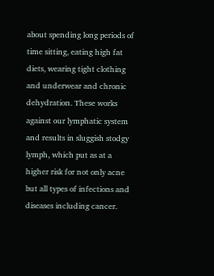about spending long periods of time sitting, eating high fat diets, wearing tight clothing and underwear and chronic dehydration. These works against our lymphatic system and results in sluggish stodgy lymph, which put as at a higher risk for not only acne but all types of infections and diseases including cancer.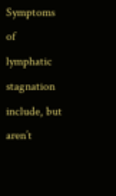Symptoms of lymphatic stagnation include, but aren’t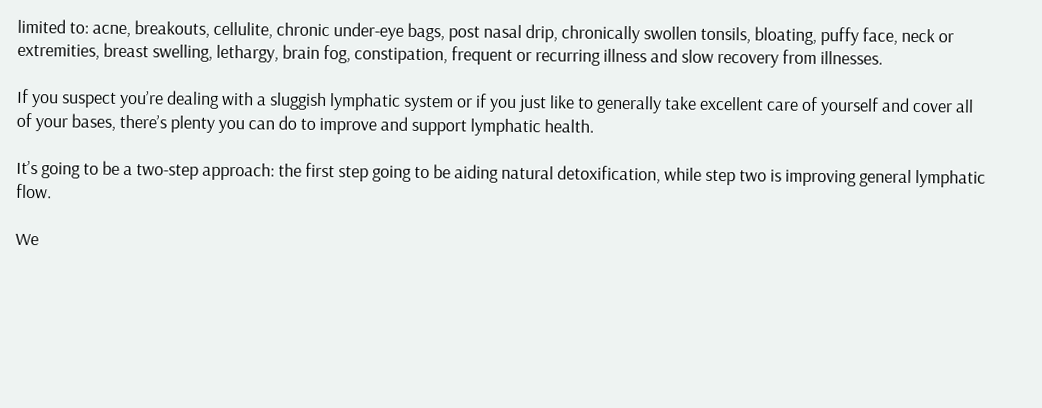limited to: acne, breakouts, cellulite, chronic under-eye bags, post nasal drip, chronically swollen tonsils, bloating, puffy face, neck or extremities, breast swelling, lethargy, brain fog, constipation, frequent or recurring illness and slow recovery from illnesses.

If you suspect you’re dealing with a sluggish lymphatic system or if you just like to generally take excellent care of yourself and cover all of your bases, there’s plenty you can do to improve and support lymphatic health.

It’s going to be a two-step approach: the first step going to be aiding natural detoxification, while step two is improving general lymphatic flow.

We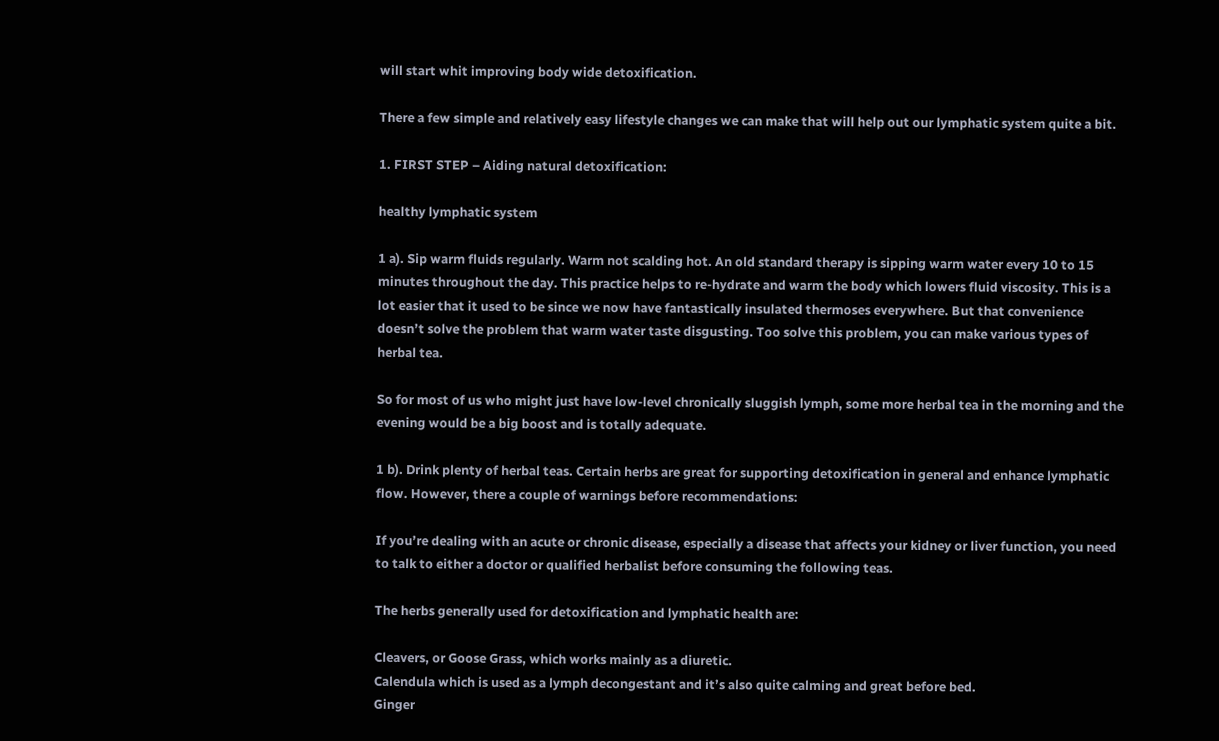will start whit improving body wide detoxification.

There a few simple and relatively easy lifestyle changes we can make that will help out our lymphatic system quite a bit.

1. FIRST STEP – Aiding natural detoxification:

healthy lymphatic system

1 a). Sip warm fluids regularly. Warm not scalding hot. An old standard therapy is sipping warm water every 10 to 15 minutes throughout the day. This practice helps to re-hydrate and warm the body which lowers fluid viscosity. This is a lot easier that it used to be since we now have fantastically insulated thermoses everywhere. But that convenience doesn’t solve the problem that warm water taste disgusting. Too solve this problem, you can make various types of herbal tea.

So for most of us who might just have low-level chronically sluggish lymph, some more herbal tea in the morning and the evening would be a big boost and is totally adequate.

1 b). Drink plenty of herbal teas. Certain herbs are great for supporting detoxification in general and enhance lymphatic flow. However, there a couple of warnings before recommendations:

If you’re dealing with an acute or chronic disease, especially a disease that affects your kidney or liver function, you need to talk to either a doctor or qualified herbalist before consuming the following teas.

The herbs generally used for detoxification and lymphatic health are:

Cleavers, or Goose Grass, which works mainly as a diuretic.
Calendula which is used as a lymph decongestant and it’s also quite calming and great before bed.
Ginger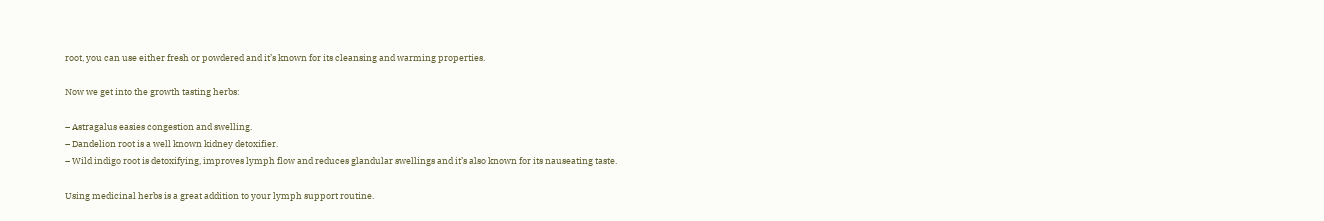root, you can use either fresh or powdered and it’s known for its cleansing and warming properties.

Now we get into the growth tasting herbs:

– Astragalus easies congestion and swelling.
– Dandelion root is a well known kidney detoxifier.
– Wild indigo root is detoxifying, improves lymph flow and reduces glandular swellings and it’s also known for its nauseating taste.

Using medicinal herbs is a great addition to your lymph support routine.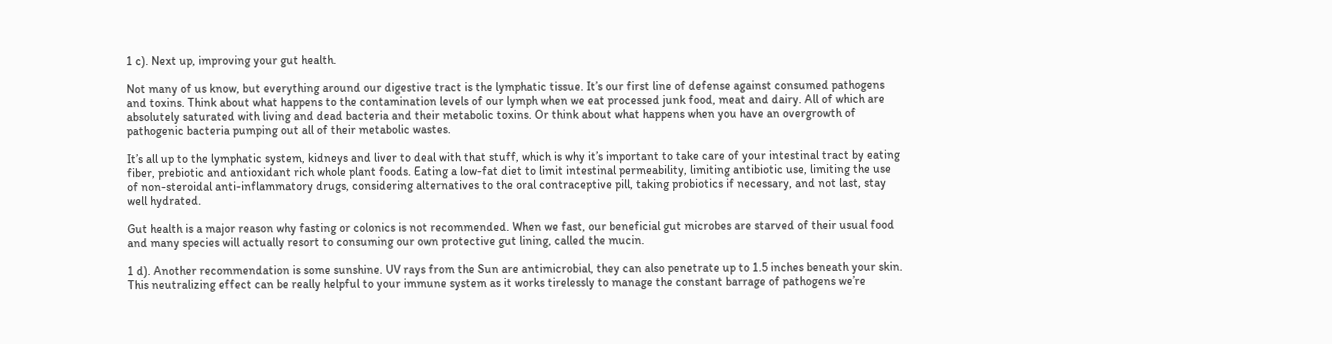1 c). Next up, improving your gut health.

Not many of us know, but everything around our digestive tract is the lymphatic tissue. It’s our first line of defense against consumed pathogens and toxins. Think about what happens to the contamination levels of our lymph when we eat processed junk food, meat and dairy. All of which are absolutely saturated with living and dead bacteria and their metabolic toxins. Or think about what happens when you have an overgrowth of pathogenic bacteria pumping out all of their metabolic wastes.

It’s all up to the lymphatic system, kidneys and liver to deal with that stuff, which is why it’s important to take care of your intestinal tract by eating fiber, prebiotic and antioxidant rich whole plant foods. Eating a low-fat diet to limit intestinal permeability, limiting antibiotic use, limiting the use of non-steroidal anti-inflammatory drugs, considering alternatives to the oral contraceptive pill, taking probiotics if necessary, and not last, stay well hydrated.

Gut health is a major reason why fasting or colonics is not recommended. When we fast, our beneficial gut microbes are starved of their usual food and many species will actually resort to consuming our own protective gut lining, called the mucin.

1 d). Another recommendation is some sunshine. UV rays from the Sun are antimicrobial, they can also penetrate up to 1.5 inches beneath your skin. This neutralizing effect can be really helpful to your immune system as it works tirelessly to manage the constant barrage of pathogens we’re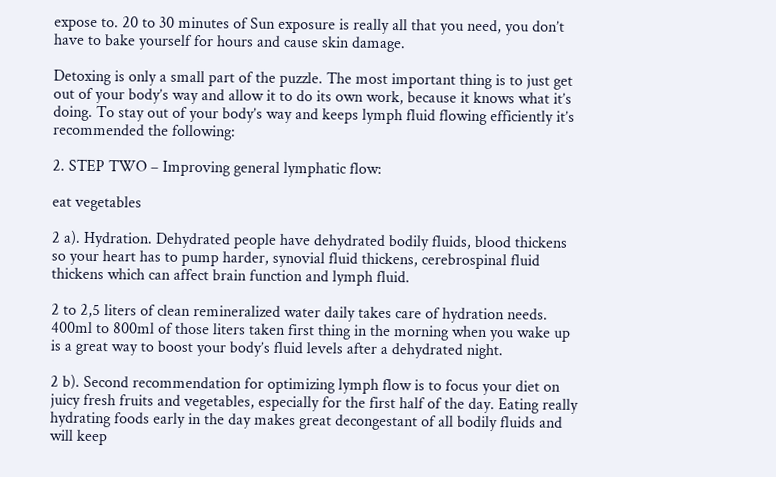expose to. 20 to 30 minutes of Sun exposure is really all that you need, you don’t have to bake yourself for hours and cause skin damage.

Detoxing is only a small part of the puzzle. The most important thing is to just get out of your body’s way and allow it to do its own work, because it knows what it’s doing. To stay out of your body’s way and keeps lymph fluid flowing efficiently it’s recommended the following:

2. STEP TWO – Improving general lymphatic flow:

eat vegetables

2 a). Hydration. Dehydrated people have dehydrated bodily fluids, blood thickens so your heart has to pump harder, synovial fluid thickens, cerebrospinal fluid thickens which can affect brain function and lymph fluid.

2 to 2,5 liters of clean remineralized water daily takes care of hydration needs. 400ml to 800ml of those liters taken first thing in the morning when you wake up is a great way to boost your body’s fluid levels after a dehydrated night.

2 b). Second recommendation for optimizing lymph flow is to focus your diet on juicy fresh fruits and vegetables, especially for the first half of the day. Eating really hydrating foods early in the day makes great decongestant of all bodily fluids and will keep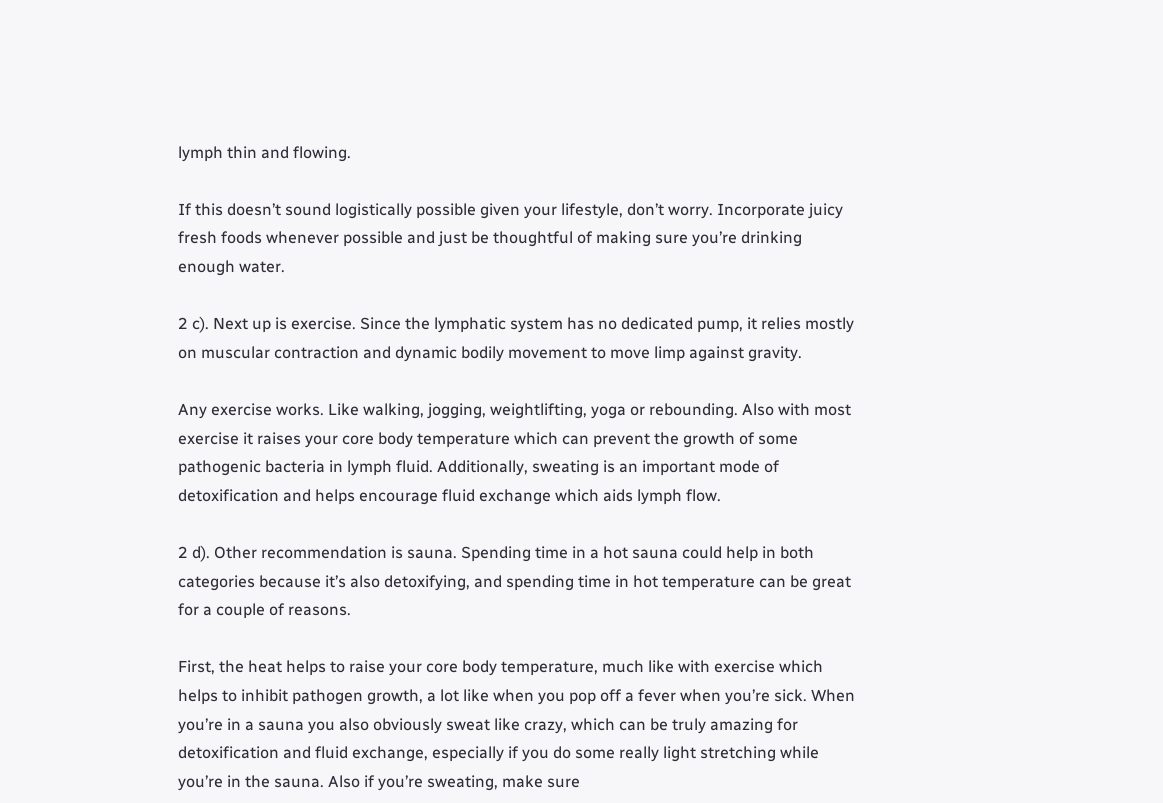lymph thin and flowing.

If this doesn’t sound logistically possible given your lifestyle, don’t worry. Incorporate juicy fresh foods whenever possible and just be thoughtful of making sure you’re drinking enough water.

2 c). Next up is exercise. Since the lymphatic system has no dedicated pump, it relies mostly on muscular contraction and dynamic bodily movement to move limp against gravity.

Any exercise works. Like walking, jogging, weightlifting, yoga or rebounding. Also with most exercise it raises your core body temperature which can prevent the growth of some pathogenic bacteria in lymph fluid. Additionally, sweating is an important mode of detoxification and helps encourage fluid exchange which aids lymph flow.

2 d). Other recommendation is sauna. Spending time in a hot sauna could help in both categories because it’s also detoxifying, and spending time in hot temperature can be great for a couple of reasons.

First, the heat helps to raise your core body temperature, much like with exercise which helps to inhibit pathogen growth, a lot like when you pop off a fever when you’re sick. When you’re in a sauna you also obviously sweat like crazy, which can be truly amazing for detoxification and fluid exchange, especially if you do some really light stretching while you’re in the sauna. Also if you’re sweating, make sure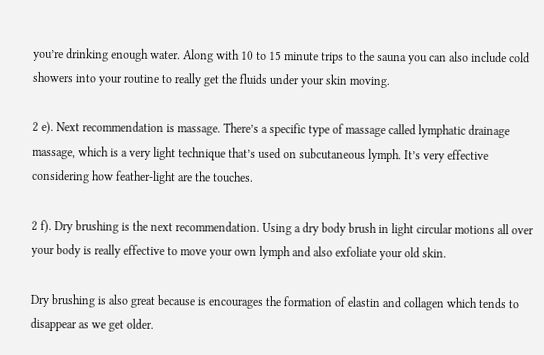you’re drinking enough water. Along with 10 to 15 minute trips to the sauna you can also include cold showers into your routine to really get the fluids under your skin moving.

2 e). Next recommendation is massage. There’s a specific type of massage called lymphatic drainage massage, which is a very light technique that’s used on subcutaneous lymph. It’s very effective considering how feather-light are the touches.

2 f). Dry brushing is the next recommendation. Using a dry body brush in light circular motions all over your body is really effective to move your own lymph and also exfoliate your old skin.

Dry brushing is also great because is encourages the formation of elastin and collagen which tends to disappear as we get older.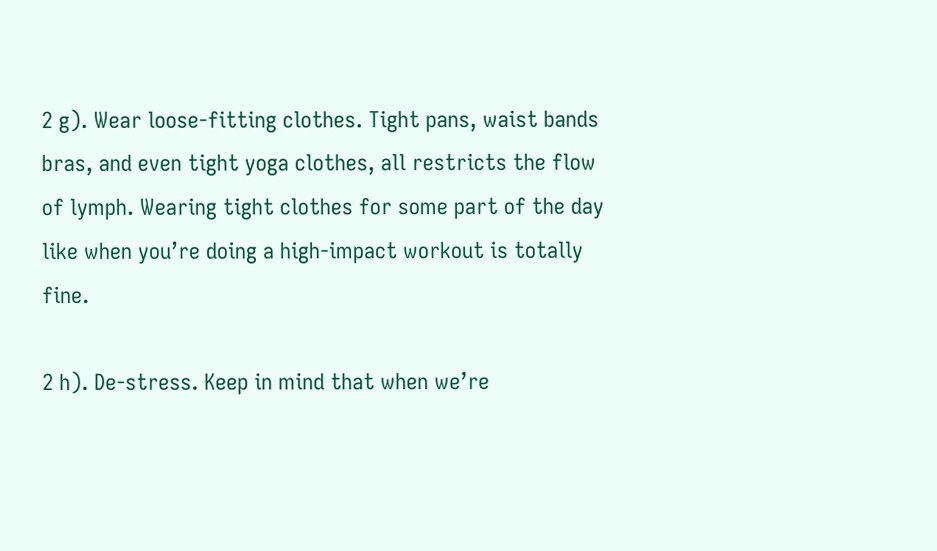2 g). Wear loose-fitting clothes. Tight pans, waist bands bras, and even tight yoga clothes, all restricts the flow of lymph. Wearing tight clothes for some part of the day like when you’re doing a high-impact workout is totally fine.

2 h). De-stress. Keep in mind that when we’re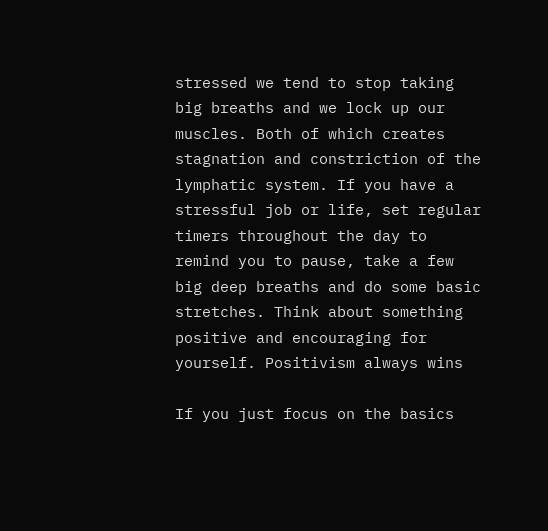stressed we tend to stop taking big breaths and we lock up our muscles. Both of which creates stagnation and constriction of the lymphatic system. If you have a stressful job or life, set regular timers throughout the day to remind you to pause, take a few big deep breaths and do some basic stretches. Think about something positive and encouraging for yourself. Positivism always wins

If you just focus on the basics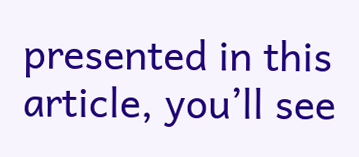presented in this article, you’ll see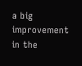a big improvement in the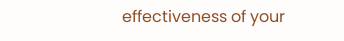effectiveness of your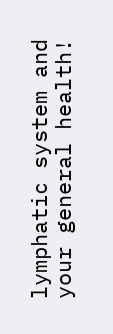lymphatic system and your general health!